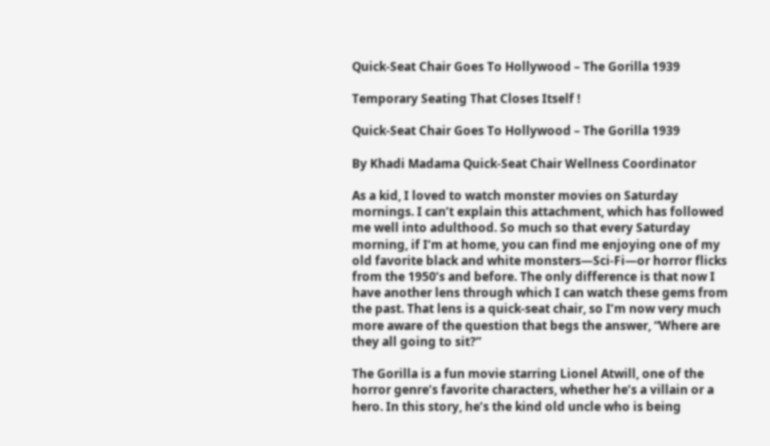Quick-Seat Chair Goes To Hollywood – The Gorilla 1939

Temporary Seating That Closes Itself !

Quick-Seat Chair Goes To Hollywood – The Gorilla 1939

By Khadi Madama Quick-Seat Chair Wellness Coordinator

As a kid, I loved to watch monster movies on Saturday mornings. I can’t explain this attachment, which has followed me well into adulthood. So much so that every Saturday morning, if I’m at home, you can find me enjoying one of my old favorite black and white monsters—Sci-Fi—or horror flicks from the 1950’s and before. The only difference is that now I have another lens through which I can watch these gems from the past. That lens is a quick-seat chair, so I’m now very much more aware of the question that begs the answer, “Where are they all going to sit?”

The Gorilla is a fun movie starring Lionel Atwill, one of the horror genre’s favorite characters, whether he’s a villain or a hero. In this story, he’s the kind old uncle who is being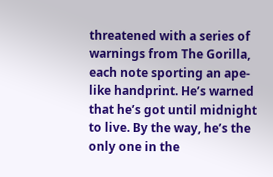threatened with a series of warnings from The Gorilla, each note sporting an ape-like handprint. He’s warned that he’s got until midnight to live. By the way, he’s the only one in the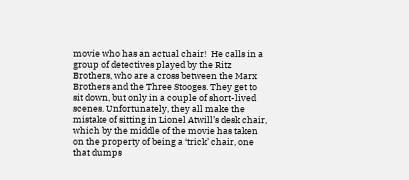movie who has an actual chair!  He calls in a group of detectives played by the Ritz Brothers, who are a cross between the Marx Brothers and the Three Stooges. They get to sit down, but only in a couple of short-lived scenes. Unfortunately, they all make the mistake of sitting in Lionel Atwill’s desk chair, which by the middle of the movie has taken on the property of being a ‘trick’ chair, one that dumps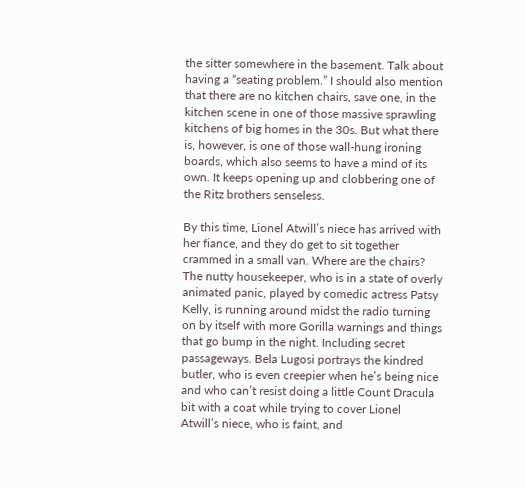the sitter somewhere in the basement. Talk about having a “seating problem.” I should also mention that there are no kitchen chairs, save one, in the kitchen scene in one of those massive sprawling kitchens of big homes in the 30s. But what there is, however, is one of those wall-hung ironing boards, which also seems to have a mind of its own. It keeps opening up and clobbering one of the Ritz brothers senseless.

By this time, Lionel Atwill’s niece has arrived with her fiance, and they do get to sit together crammed in a small van. Where are the chairs? The nutty housekeeper, who is in a state of overly animated panic, played by comedic actress Patsy Kelly, is running around midst the radio turning on by itself with more Gorilla warnings and things that go bump in the night. Including secret passageways. Bela Lugosi portrays the kindred butler, who is even creepier when he’s being nice and who can’t resist doing a little Count Dracula bit with a coat while trying to cover Lionel Atwill’s niece, who is faint, and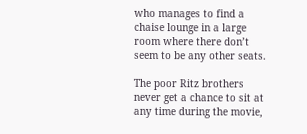who manages to find a chaise lounge in a large room where there don’t seem to be any other seats.

The poor Ritz brothers never get a chance to sit at any time during the movie,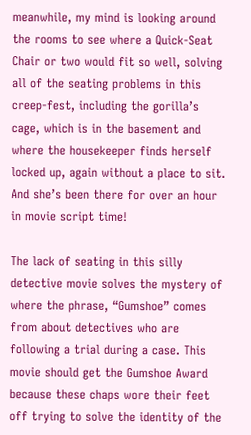meanwhile, my mind is looking around the rooms to see where a Quick-Seat Chair or two would fit so well, solving all of the seating problems in this creep-fest, including the gorilla’s cage, which is in the basement and where the housekeeper finds herself locked up, again without a place to sit. And she’s been there for over an hour in movie script time!

The lack of seating in this silly detective movie solves the mystery of where the phrase, “Gumshoe” comes from about detectives who are following a trial during a case. This movie should get the Gumshoe Award because these chaps wore their feet off trying to solve the identity of the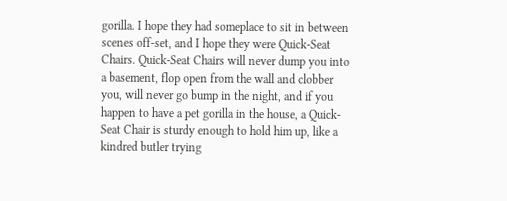gorilla. I hope they had someplace to sit in between scenes off-set, and I hope they were Quick-Seat Chairs. Quick-Seat Chairs will never dump you into a basement, flop open from the wall and clobber you, will never go bump in the night, and if you happen to have a pet gorilla in the house, a Quick-Seat Chair is sturdy enough to hold him up, like a kindred butler trying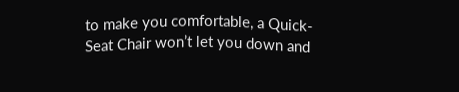to make you comfortable, a Quick-Seat Chair won’t let you down and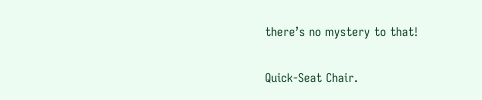there’s no mystery to that!

Quick-Seat Chair.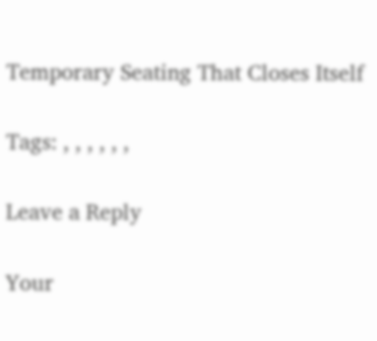Temporary Seating That Closes Itself

Tags: , , , , , ,

Leave a Reply

Your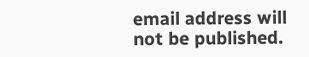email address will not be published.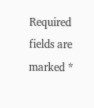Required fields are marked *